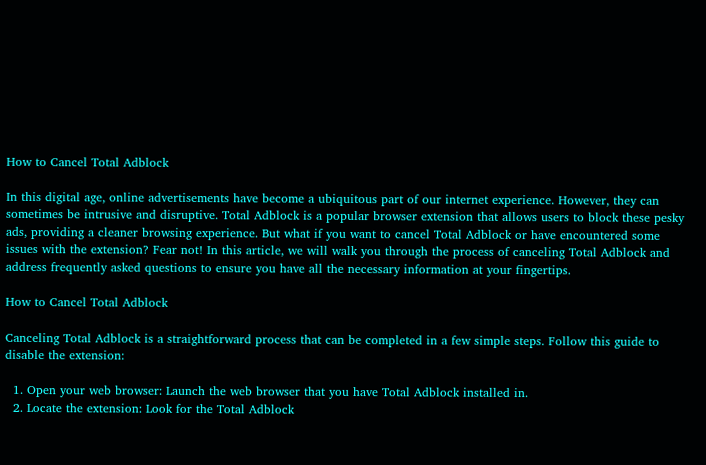How to Cancel Total Adblock

In this digital age, online advertisements have become a ubiquitous part of our internet experience. However, they can sometimes be intrusive and disruptive. Total Adblock is a popular browser extension that allows users to block these pesky ads, providing a cleaner browsing experience. But what if you want to cancel Total Adblock or have encountered some issues with the extension? Fear not! In this article, we will walk you through the process of canceling Total Adblock and address frequently asked questions to ensure you have all the necessary information at your fingertips.

How to Cancel Total Adblock

Canceling Total Adblock is a straightforward process that can be completed in a few simple steps. Follow this guide to disable the extension:

  1. Open your web browser: Launch the web browser that you have Total Adblock installed in.
  2. Locate the extension: Look for the Total Adblock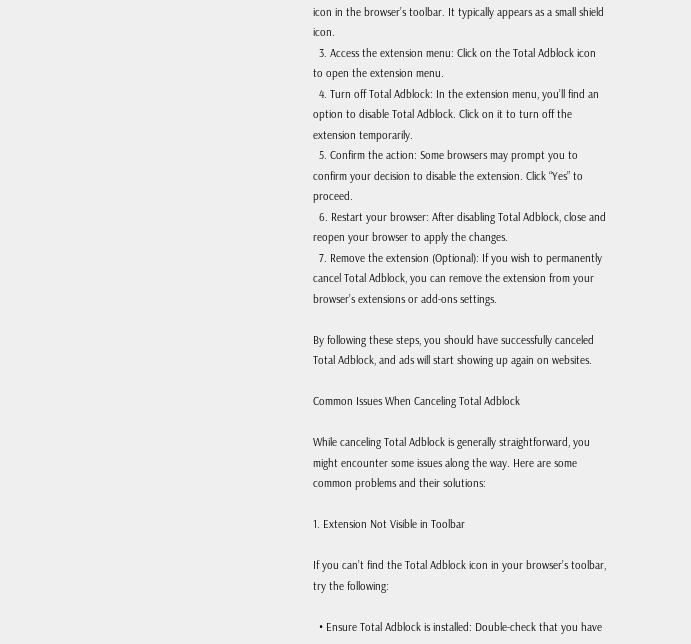icon in the browser’s toolbar. It typically appears as a small shield icon.
  3. Access the extension menu: Click on the Total Adblock icon to open the extension menu.
  4. Turn off Total Adblock: In the extension menu, you’ll find an option to disable Total Adblock. Click on it to turn off the extension temporarily.
  5. Confirm the action: Some browsers may prompt you to confirm your decision to disable the extension. Click “Yes” to proceed.
  6. Restart your browser: After disabling Total Adblock, close and reopen your browser to apply the changes.
  7. Remove the extension (Optional): If you wish to permanently cancel Total Adblock, you can remove the extension from your browser’s extensions or add-ons settings.

By following these steps, you should have successfully canceled Total Adblock, and ads will start showing up again on websites.

Common Issues When Canceling Total Adblock

While canceling Total Adblock is generally straightforward, you might encounter some issues along the way. Here are some common problems and their solutions:

1. Extension Not Visible in Toolbar

If you can’t find the Total Adblock icon in your browser’s toolbar, try the following:

  • Ensure Total Adblock is installed: Double-check that you have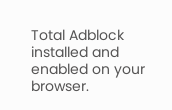Total Adblock installed and enabled on your browser.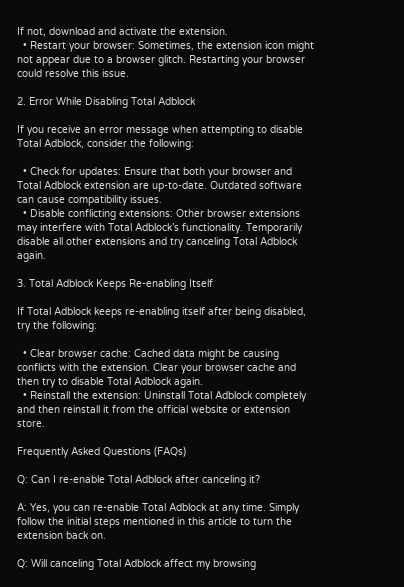If not, download and activate the extension.
  • Restart your browser: Sometimes, the extension icon might not appear due to a browser glitch. Restarting your browser could resolve this issue.

2. Error While Disabling Total Adblock

If you receive an error message when attempting to disable Total Adblock, consider the following:

  • Check for updates: Ensure that both your browser and Total Adblock extension are up-to-date. Outdated software can cause compatibility issues.
  • Disable conflicting extensions: Other browser extensions may interfere with Total Adblock’s functionality. Temporarily disable all other extensions and try canceling Total Adblock again.

3. Total Adblock Keeps Re-enabling Itself

If Total Adblock keeps re-enabling itself after being disabled, try the following:

  • Clear browser cache: Cached data might be causing conflicts with the extension. Clear your browser cache and then try to disable Total Adblock again.
  • Reinstall the extension: Uninstall Total Adblock completely and then reinstall it from the official website or extension store.

Frequently Asked Questions (FAQs)

Q: Can I re-enable Total Adblock after canceling it?

A: Yes, you can re-enable Total Adblock at any time. Simply follow the initial steps mentioned in this article to turn the extension back on.

Q: Will canceling Total Adblock affect my browsing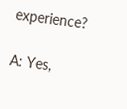experience?

A: Yes,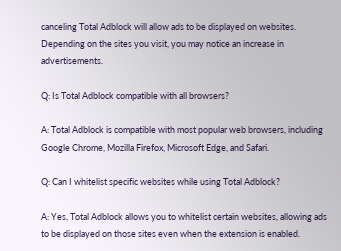canceling Total Adblock will allow ads to be displayed on websites. Depending on the sites you visit, you may notice an increase in advertisements.

Q: Is Total Adblock compatible with all browsers?

A: Total Adblock is compatible with most popular web browsers, including Google Chrome, Mozilla Firefox, Microsoft Edge, and Safari.

Q: Can I whitelist specific websites while using Total Adblock?

A: Yes, Total Adblock allows you to whitelist certain websites, allowing ads to be displayed on those sites even when the extension is enabled.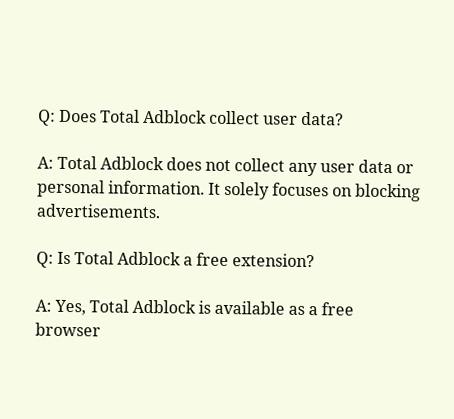Q: Does Total Adblock collect user data?

A: Total Adblock does not collect any user data or personal information. It solely focuses on blocking advertisements.

Q: Is Total Adblock a free extension?

A: Yes, Total Adblock is available as a free browser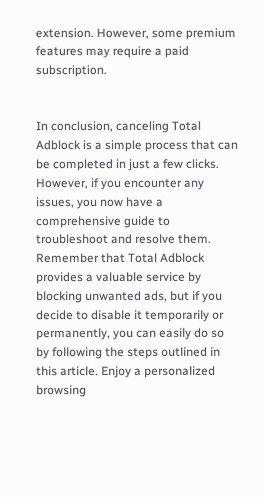extension. However, some premium features may require a paid subscription.


In conclusion, canceling Total Adblock is a simple process that can be completed in just a few clicks. However, if you encounter any issues, you now have a comprehensive guide to troubleshoot and resolve them. Remember that Total Adblock provides a valuable service by blocking unwanted ads, but if you decide to disable it temporarily or permanently, you can easily do so by following the steps outlined in this article. Enjoy a personalized browsing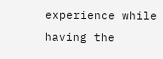experience while having the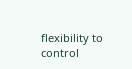flexibility to control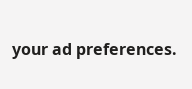your ad preferences.